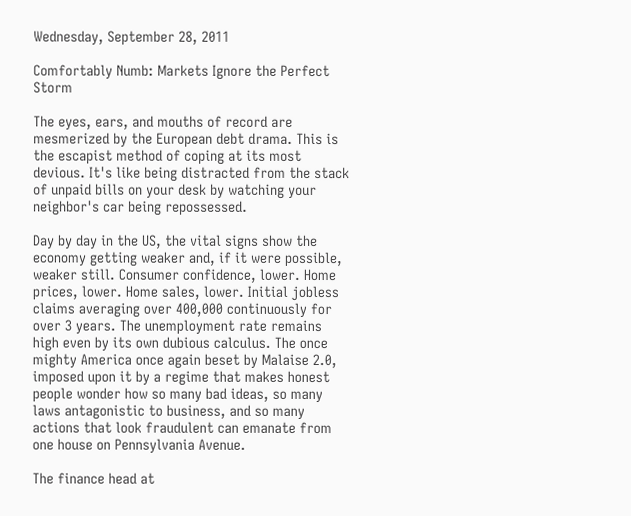Wednesday, September 28, 2011

Comfortably Numb: Markets Ignore the Perfect Storm

The eyes, ears, and mouths of record are mesmerized by the European debt drama. This is the escapist method of coping at its most devious. It's like being distracted from the stack of unpaid bills on your desk by watching your neighbor's car being repossessed.

Day by day in the US, the vital signs show the economy getting weaker and, if it were possible, weaker still. Consumer confidence, lower. Home prices, lower. Home sales, lower. Initial jobless claims averaging over 400,000 continuously for over 3 years. The unemployment rate remains high even by its own dubious calculus. The once mighty America once again beset by Malaise 2.0, imposed upon it by a regime that makes honest people wonder how so many bad ideas, so many laws antagonistic to business, and so many actions that look fraudulent can emanate from one house on Pennsylvania Avenue.

The finance head at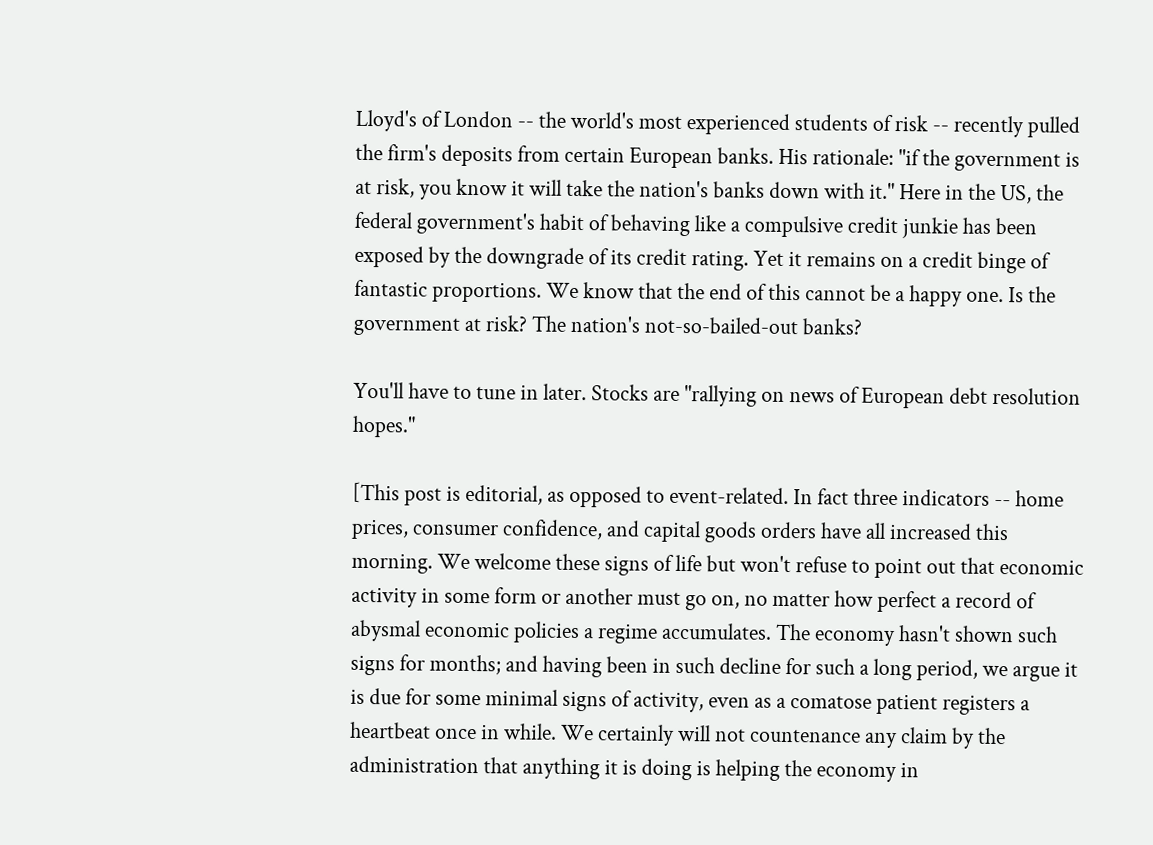Lloyd's of London -- the world's most experienced students of risk -- recently pulled the firm's deposits from certain European banks. His rationale: "if the government is at risk, you know it will take the nation's banks down with it." Here in the US, the federal government's habit of behaving like a compulsive credit junkie has been exposed by the downgrade of its credit rating. Yet it remains on a credit binge of fantastic proportions. We know that the end of this cannot be a happy one. Is the government at risk? The nation's not-so-bailed-out banks?

You'll have to tune in later. Stocks are "rallying on news of European debt resolution hopes."

[This post is editorial, as opposed to event-related. In fact three indicators -- home prices, consumer confidence, and capital goods orders have all increased this morning. We welcome these signs of life but won't refuse to point out that economic activity in some form or another must go on, no matter how perfect a record of abysmal economic policies a regime accumulates. The economy hasn't shown such signs for months; and having been in such decline for such a long period, we argue it is due for some minimal signs of activity, even as a comatose patient registers a heartbeat once in while. We certainly will not countenance any claim by the administration that anything it is doing is helping the economy in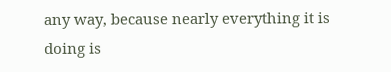any way, because nearly everything it is doing is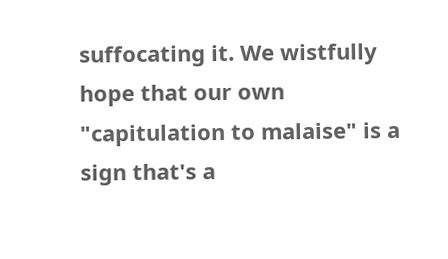suffocating it. We wistfully hope that our own "capitulation to malaise" is a sign that's a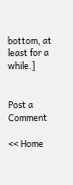bottom, at least for a while.]


Post a Comment

<< Home